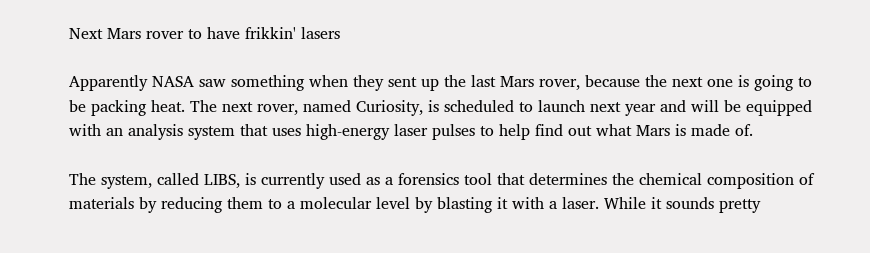Next Mars rover to have frikkin' lasers

Apparently NASA saw something when they sent up the last Mars rover, because the next one is going to be packing heat. The next rover, named Curiosity, is scheduled to launch next year and will be equipped with an analysis system that uses high-energy laser pulses to help find out what Mars is made of.

The system, called LIBS, is currently used as a forensics tool that determines the chemical composition of materials by reducing them to a molecular level by blasting it with a laser. While it sounds pretty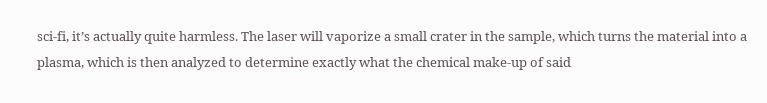sci-fi, it’s actually quite harmless. The laser will vaporize a small crater in the sample, which turns the material into a plasma, which is then analyzed to determine exactly what the chemical make-up of said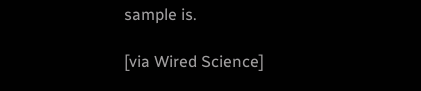sample is.

[via Wired Science]